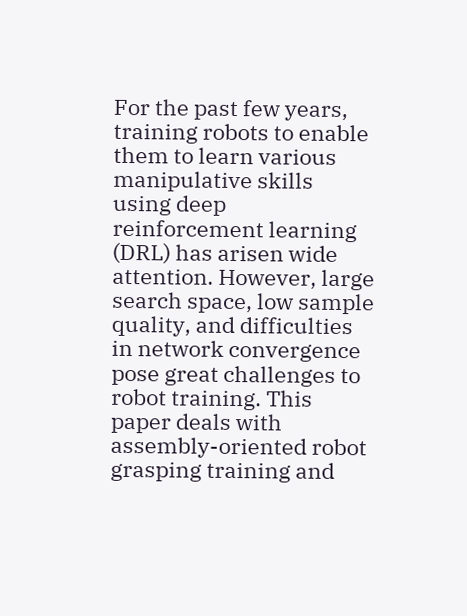For the past few years, training robots to enable them to learn various manipulative skills using deep reinforcement learning (DRL) has arisen wide attention. However, large search space, low sample quality, and difficulties in network convergence pose great challenges to robot training. This paper deals with assembly-oriented robot grasping training and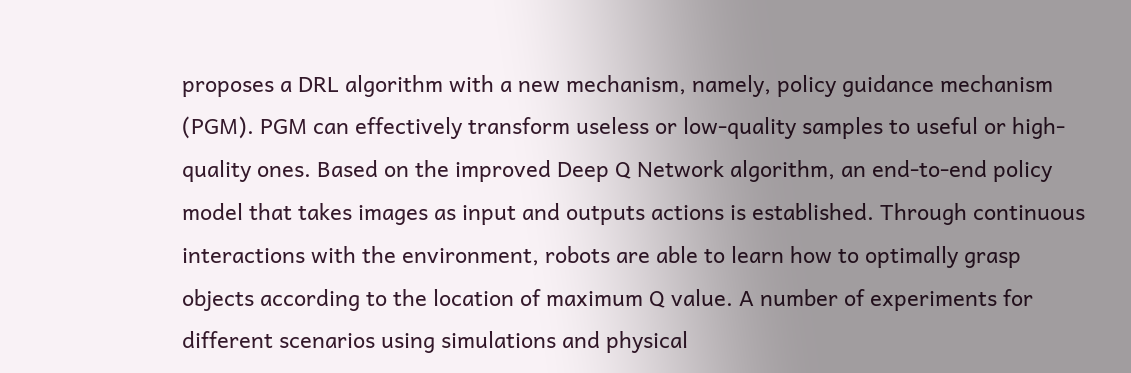proposes a DRL algorithm with a new mechanism, namely, policy guidance mechanism (PGM). PGM can effectively transform useless or low-quality samples to useful or high-quality ones. Based on the improved Deep Q Network algorithm, an end-to-end policy model that takes images as input and outputs actions is established. Through continuous interactions with the environment, robots are able to learn how to optimally grasp objects according to the location of maximum Q value. A number of experiments for different scenarios using simulations and physical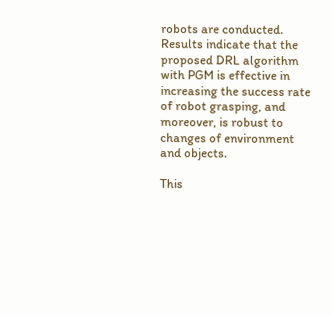robots are conducted. Results indicate that the proposed DRL algorithm with PGM is effective in increasing the success rate of robot grasping, and moreover, is robust to changes of environment and objects.

This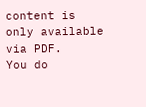content is only available via PDF.
You do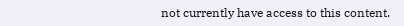not currently have access to this content.